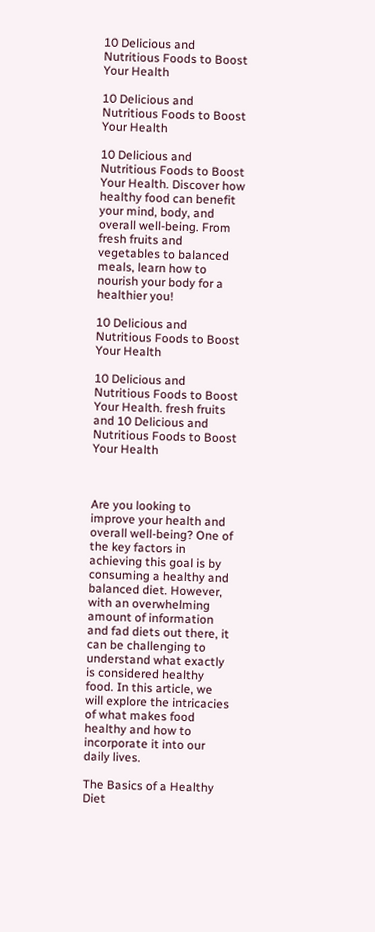10 Delicious and Nutritious Foods to Boost Your Health

10 Delicious and Nutritious Foods to Boost Your Health

10 Delicious and Nutritious Foods to Boost Your Health. Discover how healthy food can benefit your mind, body, and overall well-being. From fresh fruits and vegetables to balanced meals, learn how to nourish your body for a healthier you!

10 Delicious and Nutritious Foods to Boost Your Health

10 Delicious and Nutritious Foods to Boost Your Health. fresh fruits and 10 Delicious and Nutritious Foods to Boost Your Health



Are you looking to improve your health and overall well-being? One of the key factors in achieving this goal is by consuming a healthy and balanced diet. However, with an overwhelming amount of information and fad diets out there, it can be challenging to understand what exactly is considered healthy food. In this article, we will explore the intricacies of what makes food healthy and how to incorporate it into our daily lives.

The Basics of a Healthy Diet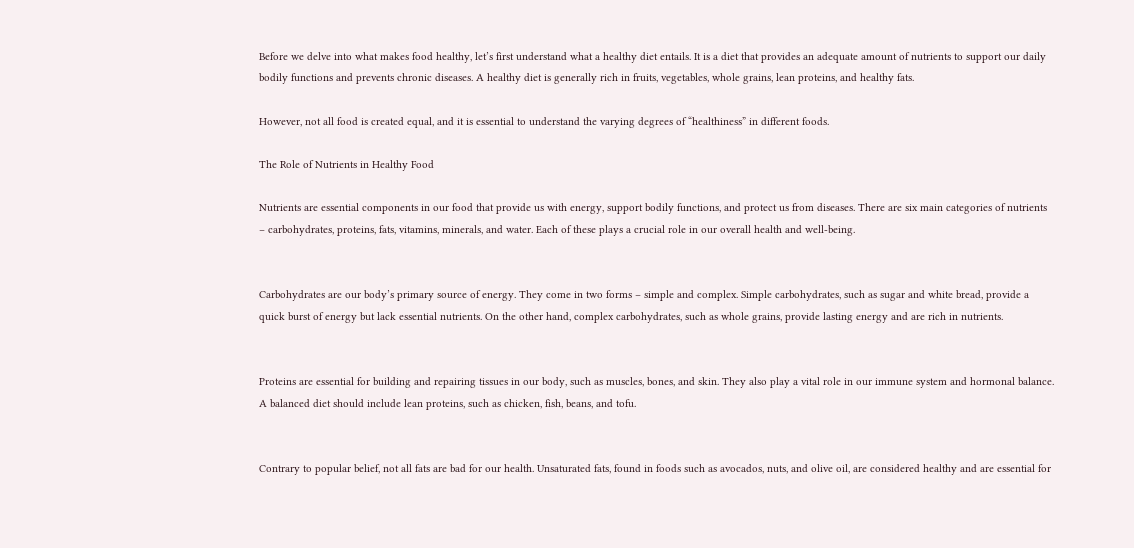Before we delve into what makes food healthy, let’s first understand what a healthy diet entails. It is a diet that provides an adequate amount of nutrients to support our daily bodily functions and prevents chronic diseases. A healthy diet is generally rich in fruits, vegetables, whole grains, lean proteins, and healthy fats.

However, not all food is created equal, and it is essential to understand the varying degrees of “healthiness” in different foods.

The Role of Nutrients in Healthy Food

Nutrients are essential components in our food that provide us with energy, support bodily functions, and protect us from diseases. There are six main categories of nutrients – carbohydrates, proteins, fats, vitamins, minerals, and water. Each of these plays a crucial role in our overall health and well-being.


Carbohydrates are our body’s primary source of energy. They come in two forms – simple and complex. Simple carbohydrates, such as sugar and white bread, provide a quick burst of energy but lack essential nutrients. On the other hand, complex carbohydrates, such as whole grains, provide lasting energy and are rich in nutrients.


Proteins are essential for building and repairing tissues in our body, such as muscles, bones, and skin. They also play a vital role in our immune system and hormonal balance. A balanced diet should include lean proteins, such as chicken, fish, beans, and tofu.


Contrary to popular belief, not all fats are bad for our health. Unsaturated fats, found in foods such as avocados, nuts, and olive oil, are considered healthy and are essential for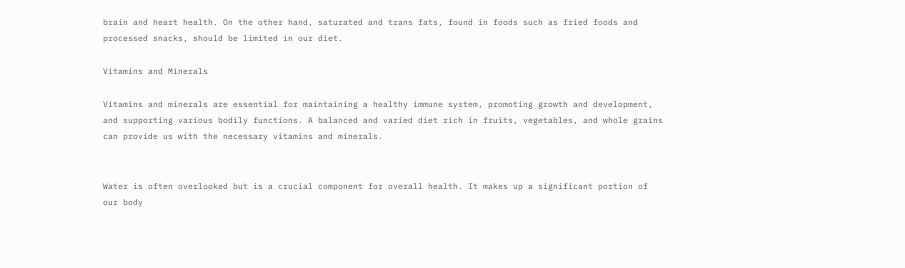brain and heart health. On the other hand, saturated and trans fats, found in foods such as fried foods and processed snacks, should be limited in our diet.

Vitamins and Minerals

Vitamins and minerals are essential for maintaining a healthy immune system, promoting growth and development, and supporting various bodily functions. A balanced and varied diet rich in fruits, vegetables, and whole grains can provide us with the necessary vitamins and minerals.


Water is often overlooked but is a crucial component for overall health. It makes up a significant portion of our body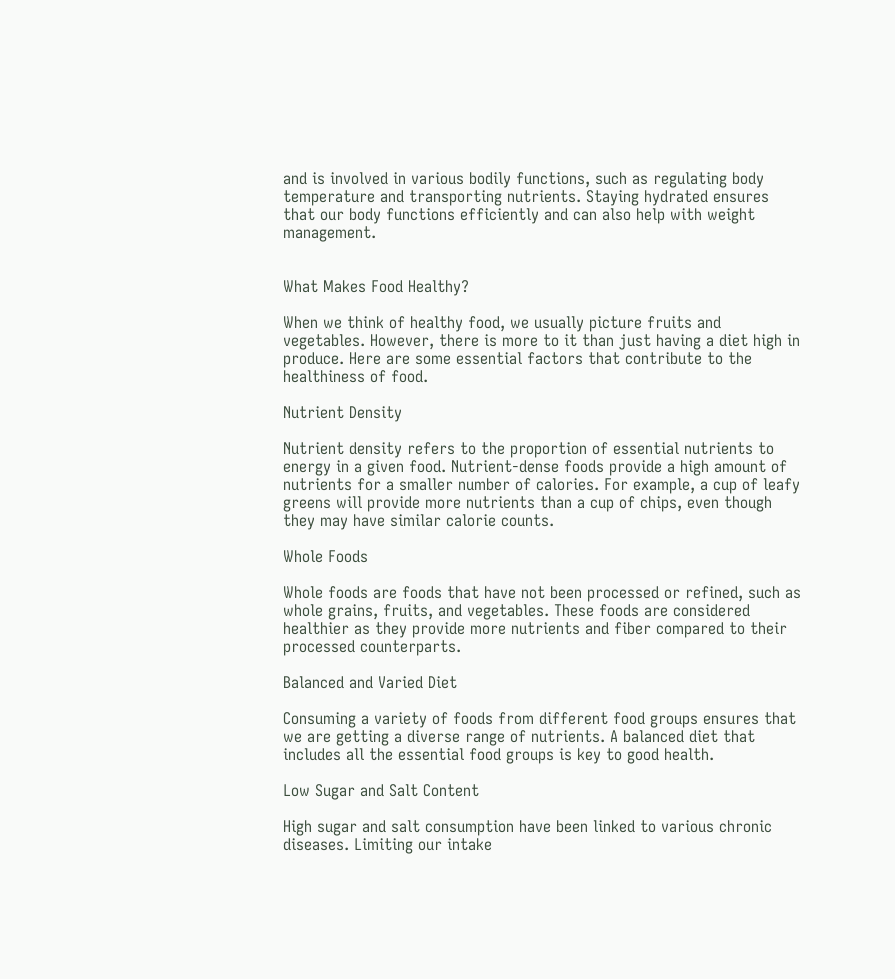and is involved in various bodily functions, such as regulating body temperature and transporting nutrients. Staying hydrated ensures that our body functions efficiently and can also help with weight management.


What Makes Food Healthy?

When we think of healthy food, we usually picture fruits and vegetables. However, there is more to it than just having a diet high in produce. Here are some essential factors that contribute to the healthiness of food.

Nutrient Density

Nutrient density refers to the proportion of essential nutrients to energy in a given food. Nutrient-dense foods provide a high amount of nutrients for a smaller number of calories. For example, a cup of leafy greens will provide more nutrients than a cup of chips, even though they may have similar calorie counts.

Whole Foods

Whole foods are foods that have not been processed or refined, such as whole grains, fruits, and vegetables. These foods are considered healthier as they provide more nutrients and fiber compared to their processed counterparts.

Balanced and Varied Diet

Consuming a variety of foods from different food groups ensures that we are getting a diverse range of nutrients. A balanced diet that includes all the essential food groups is key to good health.

Low Sugar and Salt Content

High sugar and salt consumption have been linked to various chronic diseases. Limiting our intake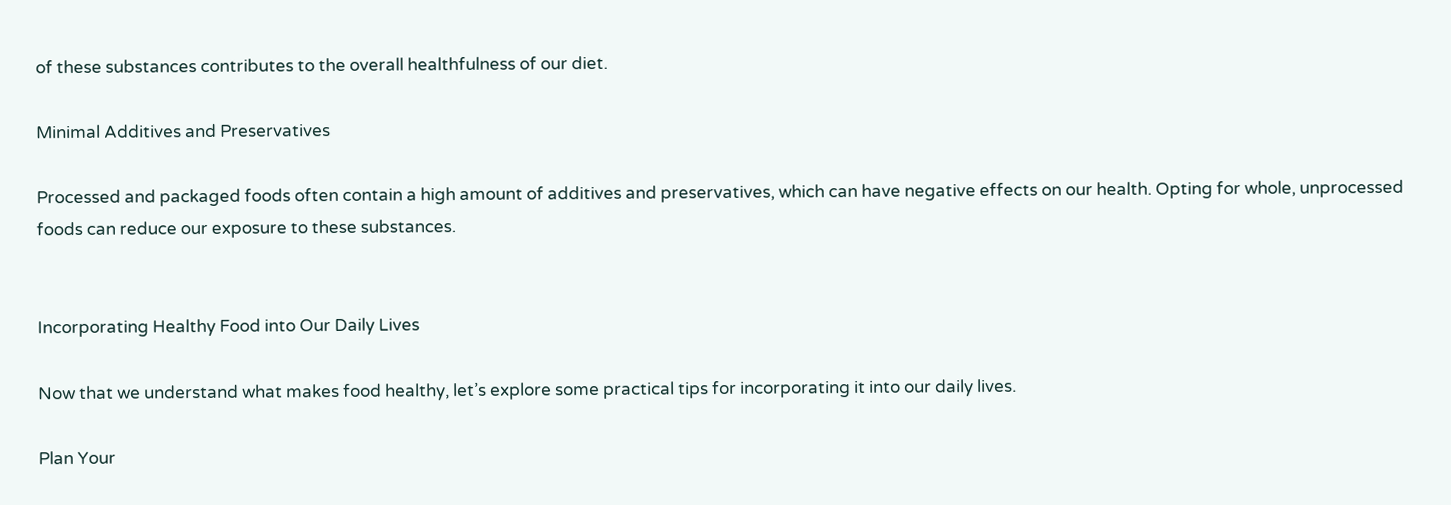of these substances contributes to the overall healthfulness of our diet.

Minimal Additives and Preservatives

Processed and packaged foods often contain a high amount of additives and preservatives, which can have negative effects on our health. Opting for whole, unprocessed foods can reduce our exposure to these substances.


Incorporating Healthy Food into Our Daily Lives

Now that we understand what makes food healthy, let’s explore some practical tips for incorporating it into our daily lives.

Plan Your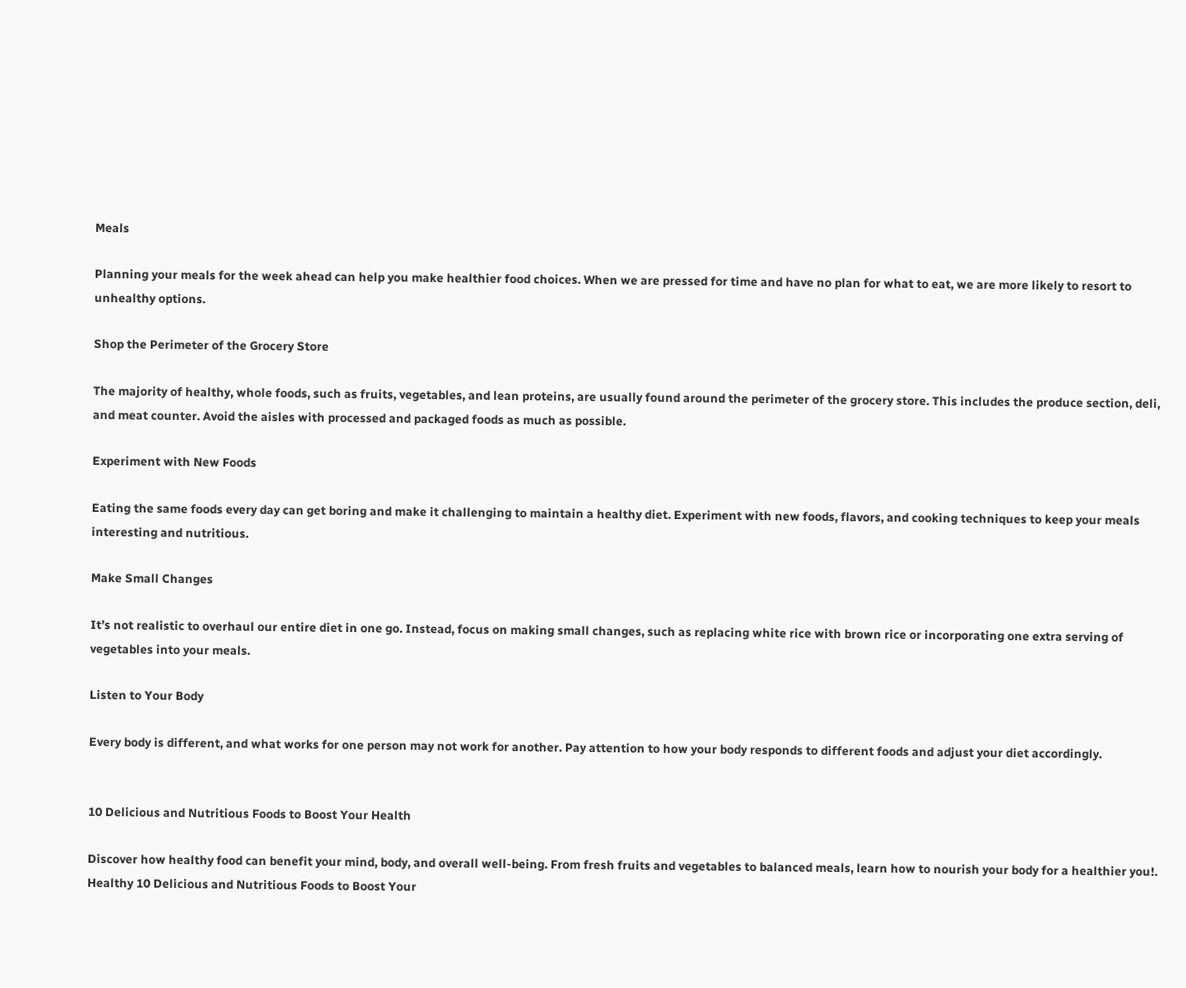Meals

Planning your meals for the week ahead can help you make healthier food choices. When we are pressed for time and have no plan for what to eat, we are more likely to resort to unhealthy options.

Shop the Perimeter of the Grocery Store

The majority of healthy, whole foods, such as fruits, vegetables, and lean proteins, are usually found around the perimeter of the grocery store. This includes the produce section, deli, and meat counter. Avoid the aisles with processed and packaged foods as much as possible.

Experiment with New Foods

Eating the same foods every day can get boring and make it challenging to maintain a healthy diet. Experiment with new foods, flavors, and cooking techniques to keep your meals interesting and nutritious.

Make Small Changes

It’s not realistic to overhaul our entire diet in one go. Instead, focus on making small changes, such as replacing white rice with brown rice or incorporating one extra serving of vegetables into your meals.

Listen to Your Body

Every body is different, and what works for one person may not work for another. Pay attention to how your body responds to different foods and adjust your diet accordingly.


10 Delicious and Nutritious Foods to Boost Your Health

Discover how healthy food can benefit your mind, body, and overall well-being. From fresh fruits and vegetables to balanced meals, learn how to nourish your body for a healthier you!. Healthy 10 Delicious and Nutritious Foods to Boost Your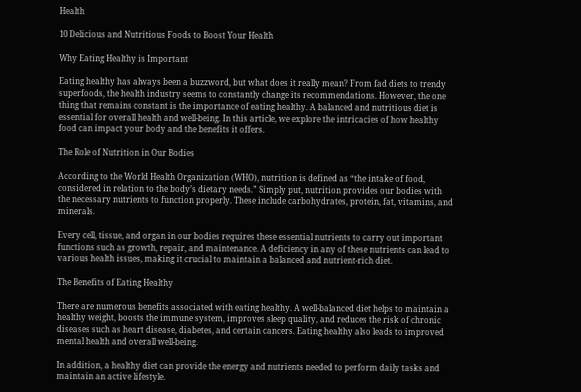Health

10 Delicious and Nutritious Foods to Boost Your Health

Why Eating Healthy is Important

Eating healthy has always been a buzzword, but what does it really mean? From fad diets to trendy superfoods, the health industry seems to constantly change its recommendations. However, the one thing that remains constant is the importance of eating healthy. A balanced and nutritious diet is essential for overall health and well-being. In this article, we explore the intricacies of how healthy food can impact your body and the benefits it offers.

The Role of Nutrition in Our Bodies

According to the World Health Organization (WHO), nutrition is defined as “the intake of food, considered in relation to the body’s dietary needs.” Simply put, nutrition provides our bodies with the necessary nutrients to function properly. These include carbohydrates, protein, fat, vitamins, and minerals.

Every cell, tissue, and organ in our bodies requires these essential nutrients to carry out important functions such as growth, repair, and maintenance. A deficiency in any of these nutrients can lead to various health issues, making it crucial to maintain a balanced and nutrient-rich diet.

The Benefits of Eating Healthy

There are numerous benefits associated with eating healthy. A well-balanced diet helps to maintain a healthy weight, boosts the immune system, improves sleep quality, and reduces the risk of chronic diseases such as heart disease, diabetes, and certain cancers. Eating healthy also leads to improved mental health and overall well-being.

In addition, a healthy diet can provide the energy and nutrients needed to perform daily tasks and maintain an active lifestyle.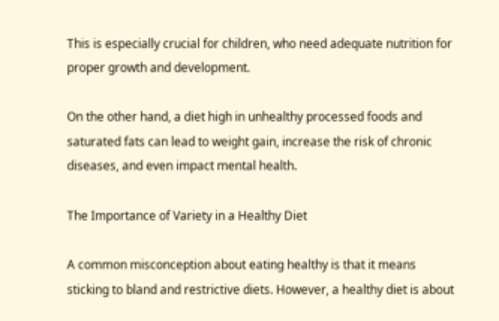This is especially crucial for children, who need adequate nutrition for proper growth and development.

On the other hand, a diet high in unhealthy processed foods and saturated fats can lead to weight gain, increase the risk of chronic diseases, and even impact mental health.

The Importance of Variety in a Healthy Diet

A common misconception about eating healthy is that it means sticking to bland and restrictive diets. However, a healthy diet is about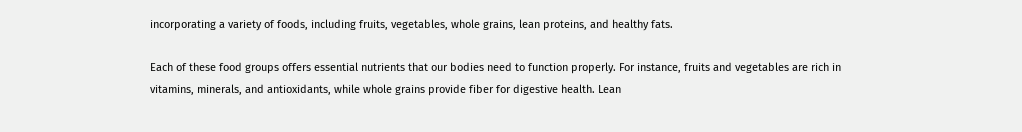incorporating a variety of foods, including fruits, vegetables, whole grains, lean proteins, and healthy fats.

Each of these food groups offers essential nutrients that our bodies need to function properly. For instance, fruits and vegetables are rich in vitamins, minerals, and antioxidants, while whole grains provide fiber for digestive health. Lean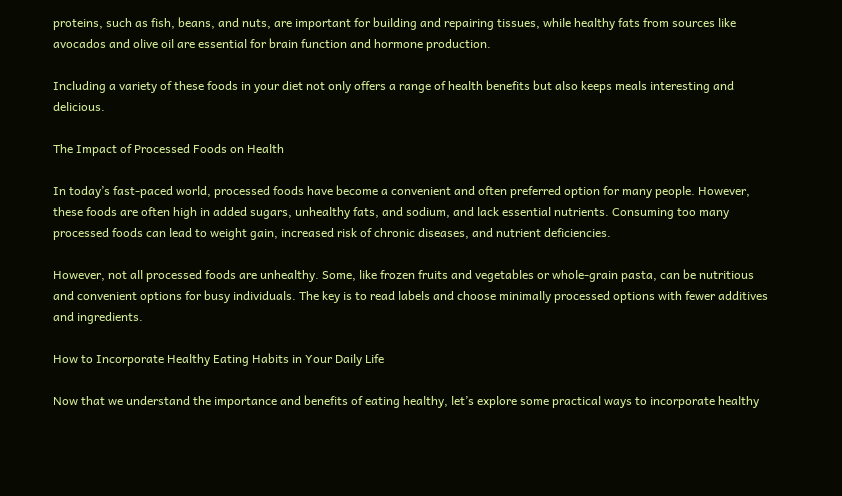proteins, such as fish, beans, and nuts, are important for building and repairing tissues, while healthy fats from sources like avocados and olive oil are essential for brain function and hormone production.

Including a variety of these foods in your diet not only offers a range of health benefits but also keeps meals interesting and delicious.

The Impact of Processed Foods on Health

In today’s fast-paced world, processed foods have become a convenient and often preferred option for many people. However, these foods are often high in added sugars, unhealthy fats, and sodium, and lack essential nutrients. Consuming too many processed foods can lead to weight gain, increased risk of chronic diseases, and nutrient deficiencies.

However, not all processed foods are unhealthy. Some, like frozen fruits and vegetables or whole-grain pasta, can be nutritious and convenient options for busy individuals. The key is to read labels and choose minimally processed options with fewer additives and ingredients.

How to Incorporate Healthy Eating Habits in Your Daily Life

Now that we understand the importance and benefits of eating healthy, let’s explore some practical ways to incorporate healthy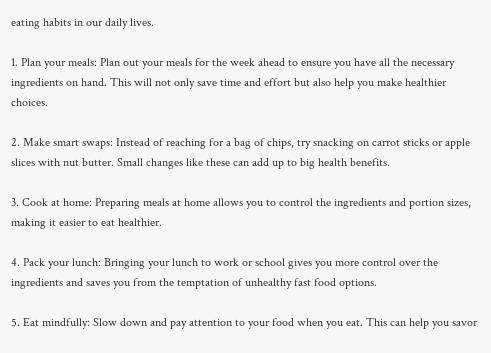eating habits in our daily lives.

1. Plan your meals: Plan out your meals for the week ahead to ensure you have all the necessary ingredients on hand. This will not only save time and effort but also help you make healthier choices.

2. Make smart swaps: Instead of reaching for a bag of chips, try snacking on carrot sticks or apple slices with nut butter. Small changes like these can add up to big health benefits.

3. Cook at home: Preparing meals at home allows you to control the ingredients and portion sizes, making it easier to eat healthier.

4. Pack your lunch: Bringing your lunch to work or school gives you more control over the ingredients and saves you from the temptation of unhealthy fast food options.

5. Eat mindfully: Slow down and pay attention to your food when you eat. This can help you savor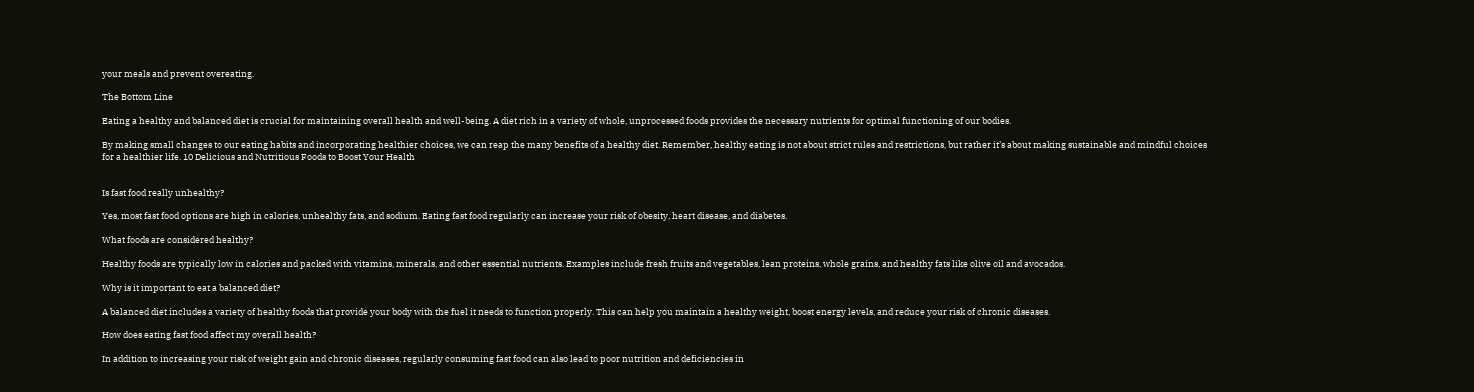your meals and prevent overeating.

The Bottom Line

Eating a healthy and balanced diet is crucial for maintaining overall health and well-being. A diet rich in a variety of whole, unprocessed foods provides the necessary nutrients for optimal functioning of our bodies.

By making small changes to our eating habits and incorporating healthier choices, we can reap the many benefits of a healthy diet. Remember, healthy eating is not about strict rules and restrictions, but rather it’s about making sustainable and mindful choices for a healthier life. 10 Delicious and Nutritious Foods to Boost Your Health


Is fast food really unhealthy?

Yes, most fast food options are high in calories, unhealthy fats, and sodium. Eating fast food regularly can increase your risk of obesity, heart disease, and diabetes.

What foods are considered healthy?

Healthy foods are typically low in calories and packed with vitamins, minerals, and other essential nutrients. Examples include fresh fruits and vegetables, lean proteins, whole grains, and healthy fats like olive oil and avocados.

Why is it important to eat a balanced diet?

A balanced diet includes a variety of healthy foods that provide your body with the fuel it needs to function properly. This can help you maintain a healthy weight, boost energy levels, and reduce your risk of chronic diseases.

How does eating fast food affect my overall health?

In addition to increasing your risk of weight gain and chronic diseases, regularly consuming fast food can also lead to poor nutrition and deficiencies in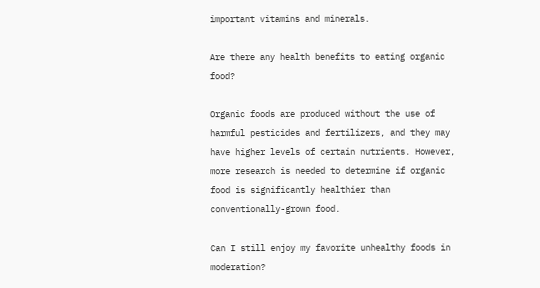important vitamins and minerals.

Are there any health benefits to eating organic food?

Organic foods are produced without the use of harmful pesticides and fertilizers, and they may have higher levels of certain nutrients. However, more research is needed to determine if organic food is significantly healthier than conventionally-grown food.

Can I still enjoy my favorite unhealthy foods in moderation?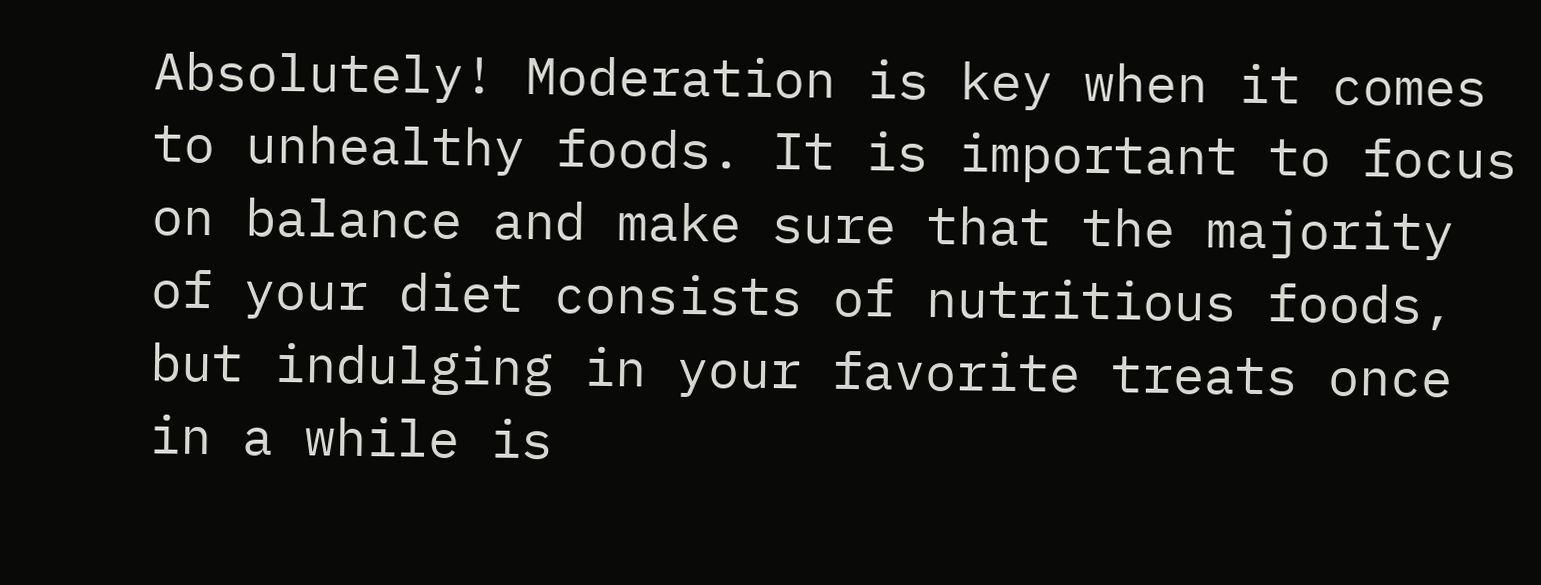Absolutely! Moderation is key when it comes to unhealthy foods. It is important to focus on balance and make sure that the majority of your diet consists of nutritious foods, but indulging in your favorite treats once in a while is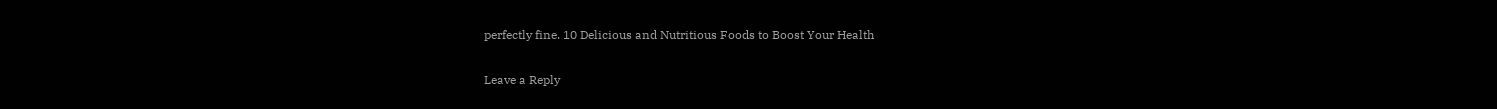perfectly fine. 10 Delicious and Nutritious Foods to Boost Your Health

Leave a Reply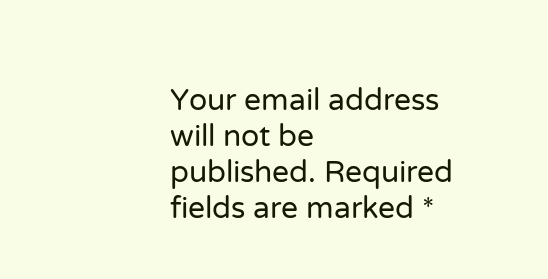Your email address will not be published. Required fields are marked *